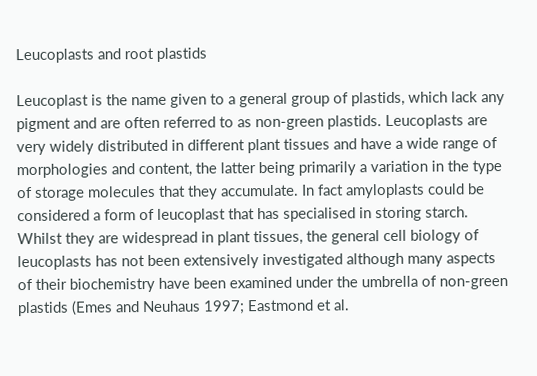Leucoplasts and root plastids

Leucoplast is the name given to a general group of plastids, which lack any pigment and are often referred to as non-green plastids. Leucoplasts are very widely distributed in different plant tissues and have a wide range of morphologies and content, the latter being primarily a variation in the type of storage molecules that they accumulate. In fact amyloplasts could be considered a form of leucoplast that has specialised in storing starch. Whilst they are widespread in plant tissues, the general cell biology of leucoplasts has not been extensively investigated although many aspects of their biochemistry have been examined under the umbrella of non-green plastids (Emes and Neuhaus 1997; Eastmond et al.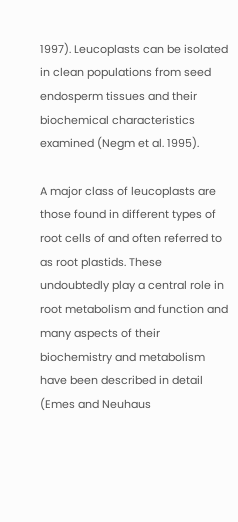1997). Leucoplasts can be isolated in clean populations from seed endosperm tissues and their biochemical characteristics examined (Negm et al. 1995).

A major class of leucoplasts are those found in different types of root cells of and often referred to as root plastids. These undoubtedly play a central role in root metabolism and function and many aspects of their biochemistry and metabolism have been described in detail (Emes and Neuhaus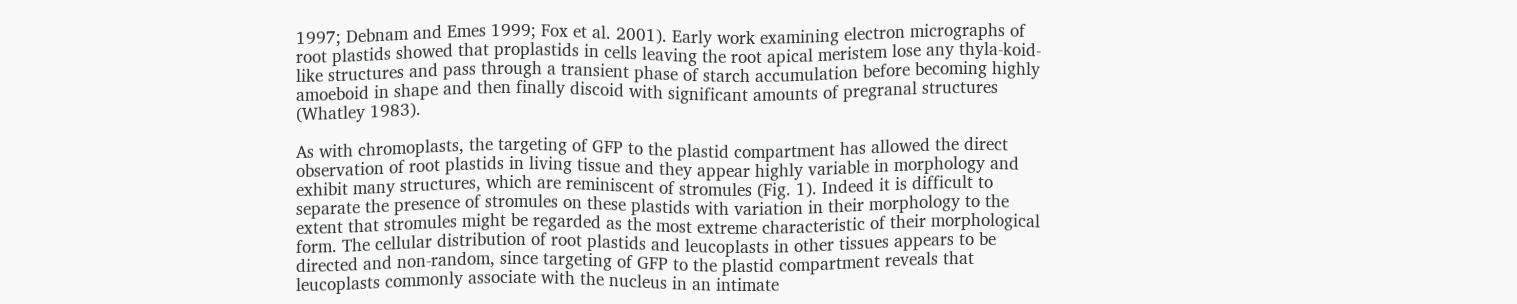1997; Debnam and Emes 1999; Fox et al. 2001). Early work examining electron micrographs of root plastids showed that proplastids in cells leaving the root apical meristem lose any thyla-koid-like structures and pass through a transient phase of starch accumulation before becoming highly amoeboid in shape and then finally discoid with significant amounts of pregranal structures (Whatley 1983).

As with chromoplasts, the targeting of GFP to the plastid compartment has allowed the direct observation of root plastids in living tissue and they appear highly variable in morphology and exhibit many structures, which are reminiscent of stromules (Fig. 1). Indeed it is difficult to separate the presence of stromules on these plastids with variation in their morphology to the extent that stromules might be regarded as the most extreme characteristic of their morphological form. The cellular distribution of root plastids and leucoplasts in other tissues appears to be directed and non-random, since targeting of GFP to the plastid compartment reveals that leucoplasts commonly associate with the nucleus in an intimate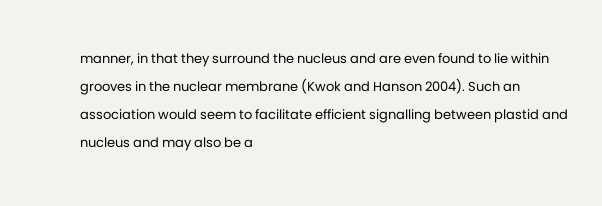manner, in that they surround the nucleus and are even found to lie within grooves in the nuclear membrane (Kwok and Hanson 2004). Such an association would seem to facilitate efficient signalling between plastid and nucleus and may also be a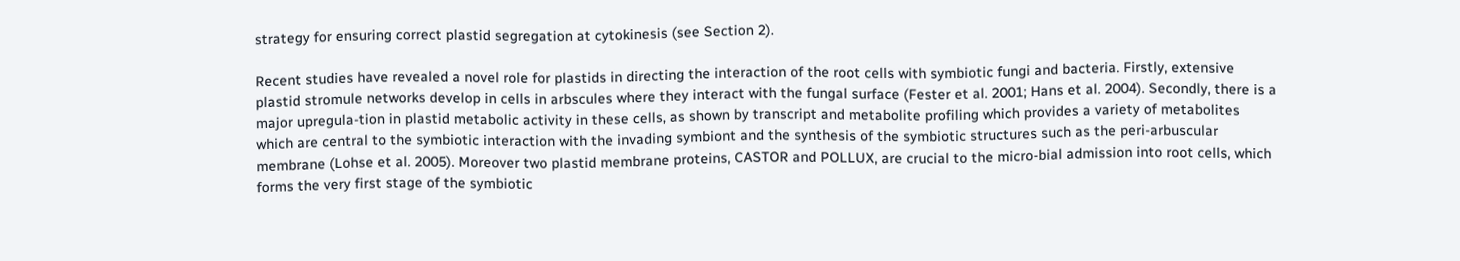strategy for ensuring correct plastid segregation at cytokinesis (see Section 2).

Recent studies have revealed a novel role for plastids in directing the interaction of the root cells with symbiotic fungi and bacteria. Firstly, extensive plastid stromule networks develop in cells in arbscules where they interact with the fungal surface (Fester et al. 2001; Hans et al. 2004). Secondly, there is a major upregula-tion in plastid metabolic activity in these cells, as shown by transcript and metabolite profiling which provides a variety of metabolites which are central to the symbiotic interaction with the invading symbiont and the synthesis of the symbiotic structures such as the peri-arbuscular membrane (Lohse et al. 2005). Moreover two plastid membrane proteins, CASTOR and POLLUX, are crucial to the micro-bial admission into root cells, which forms the very first stage of the symbiotic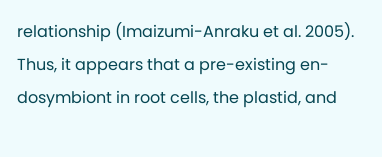relationship (Imaizumi-Anraku et al. 2005). Thus, it appears that a pre-existing en-dosymbiont in root cells, the plastid, and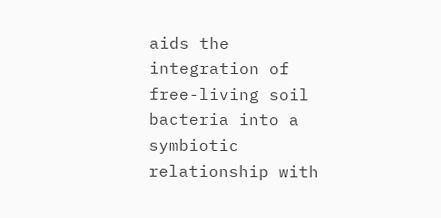aids the integration of free-living soil bacteria into a symbiotic relationship with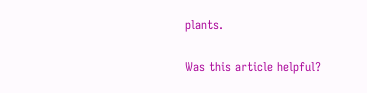plants.

Was this article helpful?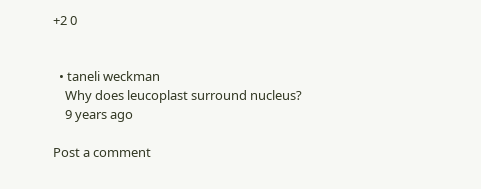+2 0


  • taneli weckman
    Why does leucoplast surround nucleus?
    9 years ago

Post a comment